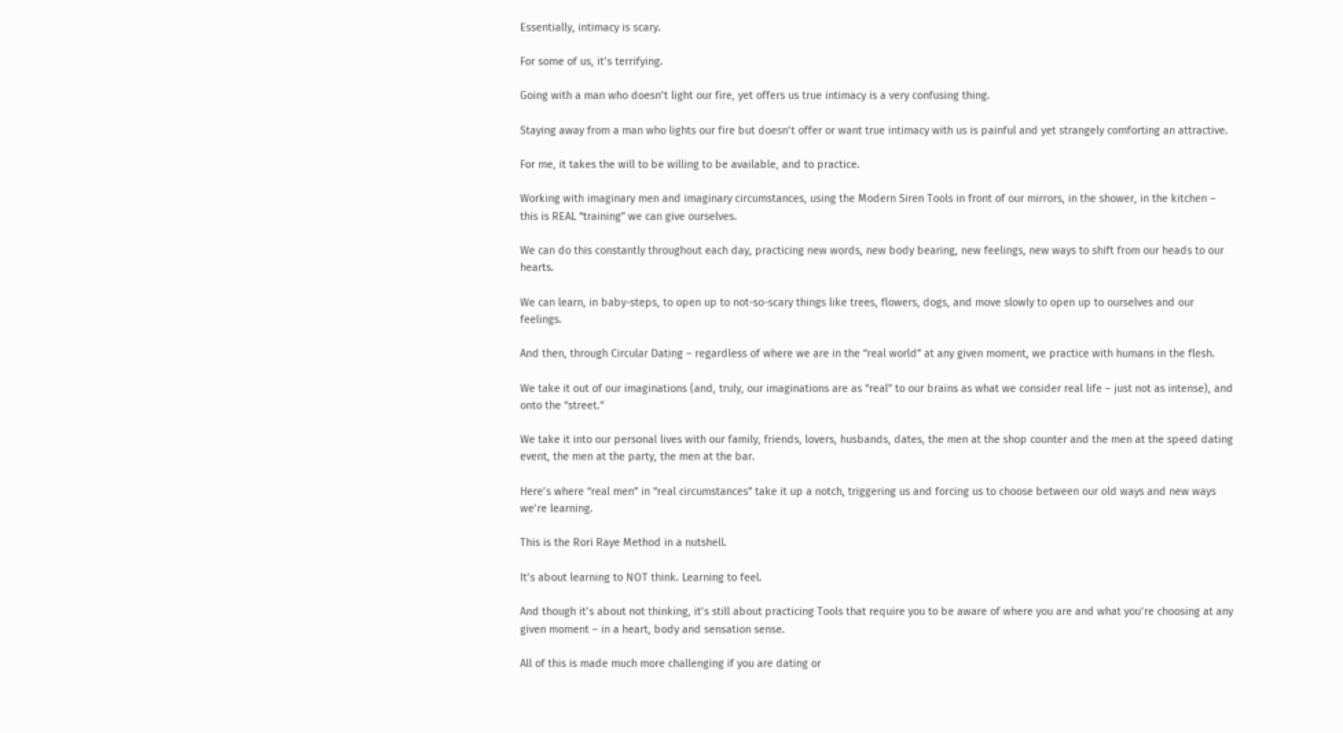Essentially, intimacy is scary.

For some of us, it’s terrifying.

Going with a man who doesn’t light our fire, yet offers us true intimacy is a very confusing thing.

Staying away from a man who lights our fire but doesn’t offer or want true intimacy with us is painful and yet strangely comforting an attractive.

For me, it takes the will to be willing to be available, and to practice.

Working with imaginary men and imaginary circumstances, using the Modern Siren Tools in front of our mirrors, in the shower, in the kitchen – this is REAL “training” we can give ourselves.

We can do this constantly throughout each day, practicing new words, new body bearing, new feelings, new ways to shift from our heads to our hearts.

We can learn, in baby-steps, to open up to not-so-scary things like trees, flowers, dogs, and move slowly to open up to ourselves and our feelings.

And then, through Circular Dating – regardless of where we are in the “real world” at any given moment, we practice with humans in the flesh.

We take it out of our imaginations (and, truly, our imaginations are as “real” to our brains as what we consider real life – just not as intense), and onto the “street.”

We take it into our personal lives with our family, friends, lovers, husbands, dates, the men at the shop counter and the men at the speed dating event, the men at the party, the men at the bar.

Here’s where “real men” in “real circumstances” take it up a notch, triggering us and forcing us to choose between our old ways and new ways we’re learning.

This is the Rori Raye Method in a nutshell.

It’s about learning to NOT think. Learning to feel.

And though it’s about not thinking, it’s still about practicing Tools that require you to be aware of where you are and what you’re choosing at any given moment – in a heart, body and sensation sense.

All of this is made much more challenging if you are dating or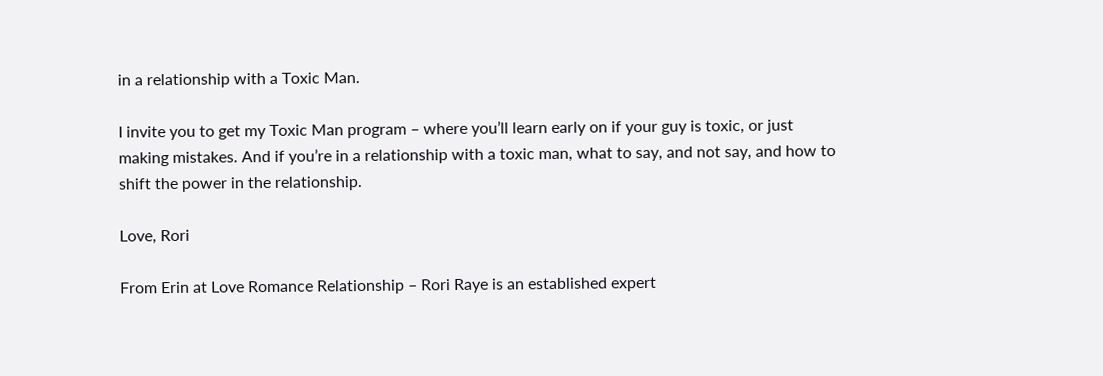in a relationship with a Toxic Man.

I invite you to get my Toxic Man program – where you’ll learn early on if your guy is toxic, or just making mistakes. And if you’re in a relationship with a toxic man, what to say, and not say, and how to shift the power in the relationship.

Love, Rori

From Erin at Love Romance Relationship – Rori Raye is an established expert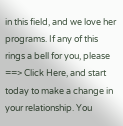in this field, and we love her programs. If any of this rings a bell for you, please ==> Click Here, and start today to make a change in your relationship. You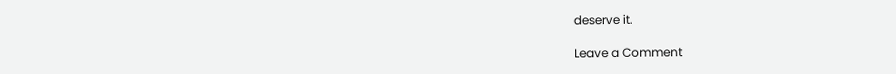deserve it.

Leave a Comment